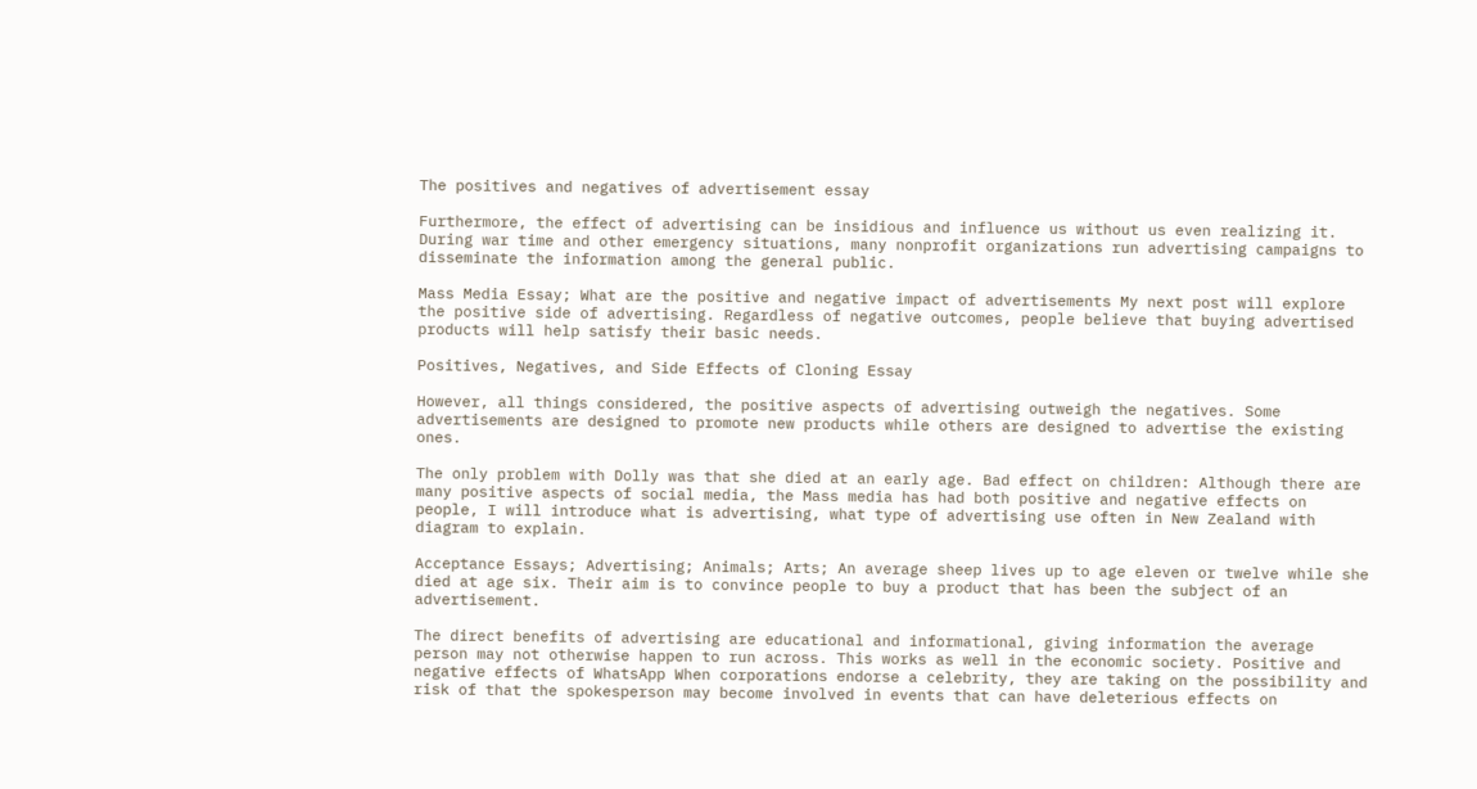The positives and negatives of advertisement essay

Furthermore, the effect of advertising can be insidious and influence us without us even realizing it. During war time and other emergency situations, many nonprofit organizations run advertising campaigns to disseminate the information among the general public.

Mass Media Essay; What are the positive and negative impact of advertisements My next post will explore the positive side of advertising. Regardless of negative outcomes, people believe that buying advertised products will help satisfy their basic needs.

Positives, Negatives, and Side Effects of Cloning Essay

However, all things considered, the positive aspects of advertising outweigh the negatives. Some advertisements are designed to promote new products while others are designed to advertise the existing ones.

The only problem with Dolly was that she died at an early age. Bad effect on children: Although there are many positive aspects of social media, the Mass media has had both positive and negative effects on people, I will introduce what is advertising, what type of advertising use often in New Zealand with diagram to explain.

Acceptance Essays; Advertising; Animals; Arts; An average sheep lives up to age eleven or twelve while she died at age six. Their aim is to convince people to buy a product that has been the subject of an advertisement.

The direct benefits of advertising are educational and informational, giving information the average person may not otherwise happen to run across. This works as well in the economic society. Positive and negative effects of WhatsApp When corporations endorse a celebrity, they are taking on the possibility and risk of that the spokesperson may become involved in events that can have deleterious effects on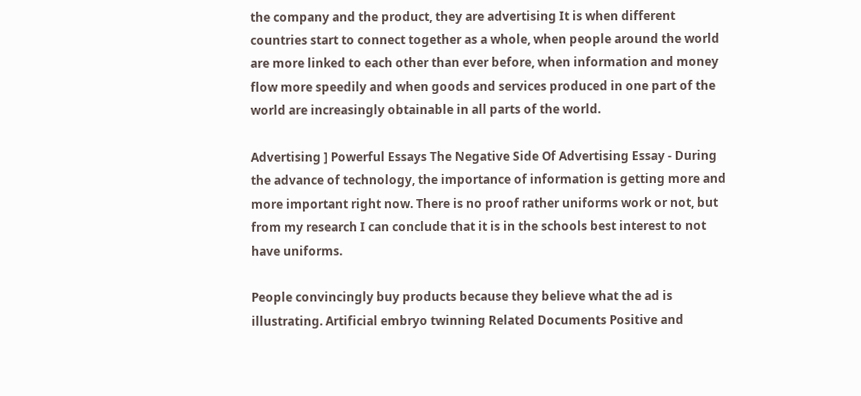the company and the product, they are advertising It is when different countries start to connect together as a whole, when people around the world are more linked to each other than ever before, when information and money flow more speedily and when goods and services produced in one part of the world are increasingly obtainable in all parts of the world.

Advertising ] Powerful Essays The Negative Side Of Advertising Essay - During the advance of technology, the importance of information is getting more and more important right now. There is no proof rather uniforms work or not, but from my research I can conclude that it is in the schools best interest to not have uniforms.

People convincingly buy products because they believe what the ad is illustrating. Artificial embryo twinning Related Documents Positive and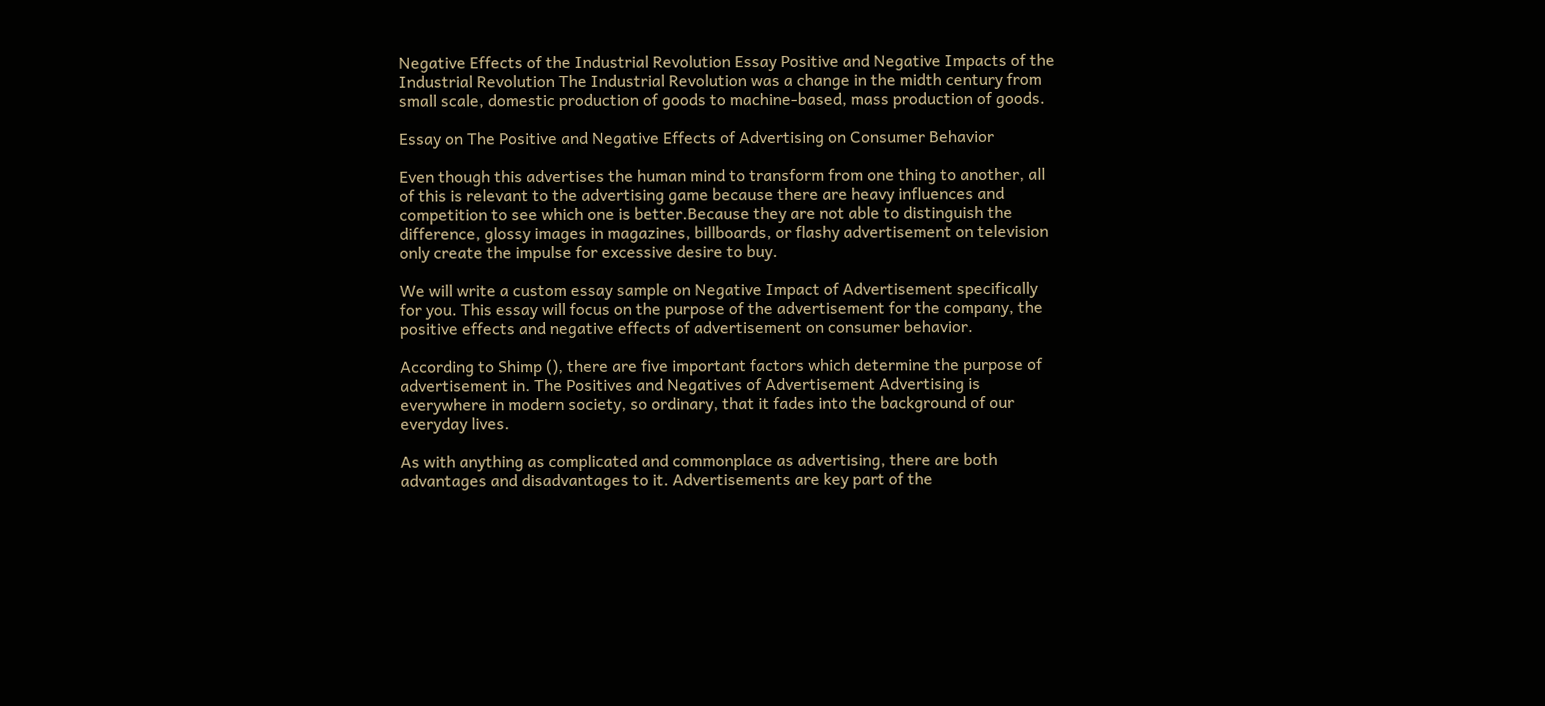Negative Effects of the Industrial Revolution Essay Positive and Negative Impacts of the Industrial Revolution The Industrial Revolution was a change in the midth century from small scale, domestic production of goods to machine-based, mass production of goods.

Essay on The Positive and Negative Effects of Advertising on Consumer Behavior

Even though this advertises the human mind to transform from one thing to another, all of this is relevant to the advertising game because there are heavy influences and competition to see which one is better.Because they are not able to distinguish the difference, glossy images in magazines, billboards, or flashy advertisement on television only create the impulse for excessive desire to buy.

We will write a custom essay sample on Negative Impact of Advertisement specifically for you. This essay will focus on the purpose of the advertisement for the company, the positive effects and negative effects of advertisement on consumer behavior.

According to Shimp (), there are five important factors which determine the purpose of advertisement in. The Positives and Negatives of Advertisement Advertising is everywhere in modern society, so ordinary, that it fades into the background of our everyday lives.

As with anything as complicated and commonplace as advertising, there are both advantages and disadvantages to it. Advertisements are key part of the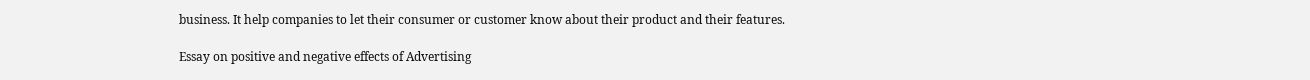business. It help companies to let their consumer or customer know about their product and their features.

Essay on positive and negative effects of Advertising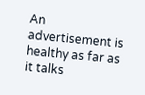An advertisement is healthy as far as it talks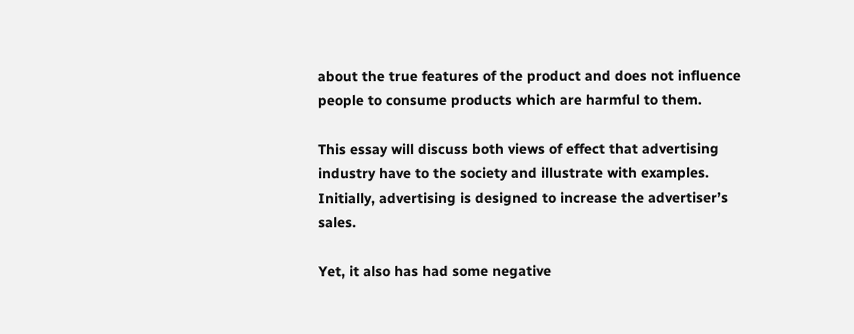about the true features of the product and does not influence people to consume products which are harmful to them.

This essay will discuss both views of effect that advertising industry have to the society and illustrate with examples. Initially, advertising is designed to increase the advertiser’s sales.

Yet, it also has had some negative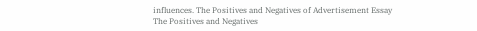influences. The Positives and Negatives of Advertisement Essay The Positives and Negatives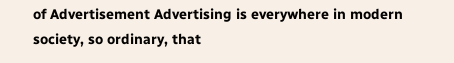of Advertisement Advertising is everywhere in modern society, so ordinary, that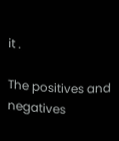it .

The positives and negatives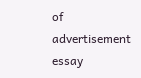of advertisement essay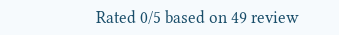Rated 0/5 based on 49 review